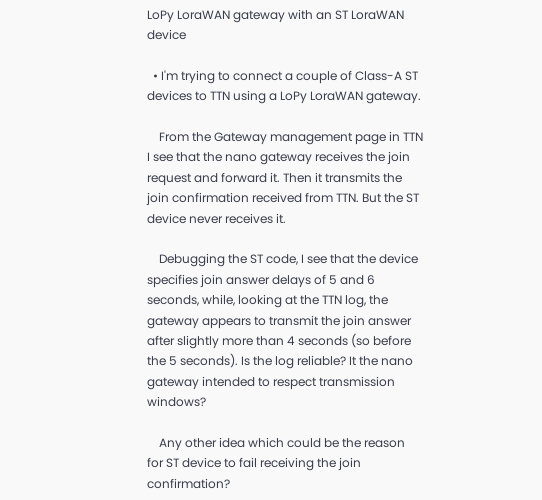LoPy LoraWAN gateway with an ST LoraWAN device

  • I'm trying to connect a couple of Class-A ST devices to TTN using a LoPy LoraWAN gateway.

    From the Gateway management page in TTN I see that the nano gateway receives the join request and forward it. Then it transmits the join confirmation received from TTN. But the ST device never receives it.

    Debugging the ST code, I see that the device specifies join answer delays of 5 and 6 seconds, while, looking at the TTN log, the gateway appears to transmit the join answer after slightly more than 4 seconds (so before the 5 seconds). Is the log reliable? It the nano gateway intended to respect transmission windows?

    Any other idea which could be the reason for ST device to fail receiving the join confirmation?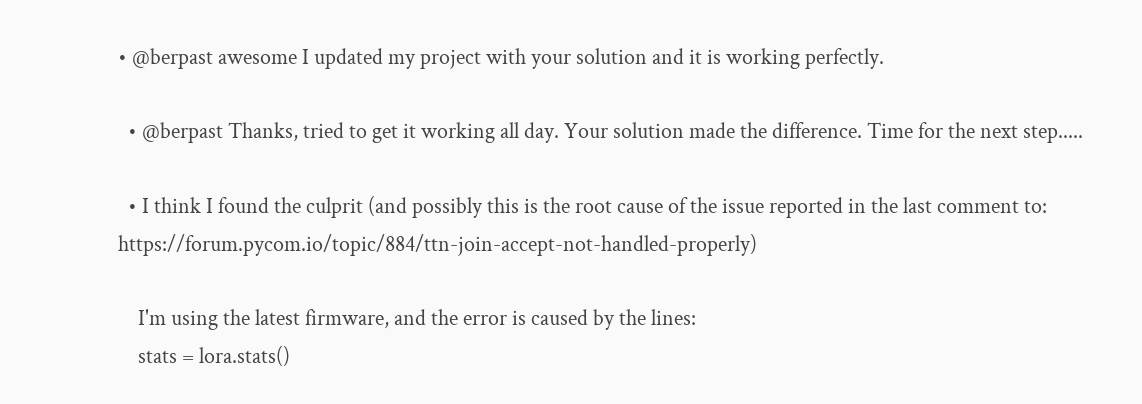• @berpast awesome I updated my project with your solution and it is working perfectly.

  • @berpast Thanks, tried to get it working all day. Your solution made the difference. Time for the next step.....

  • I think I found the culprit (and possibly this is the root cause of the issue reported in the last comment to: https://forum.pycom.io/topic/884/ttn-join-accept-not-handled-properly)

    I'm using the latest firmware, and the error is caused by the lines:
    stats = lora.stats()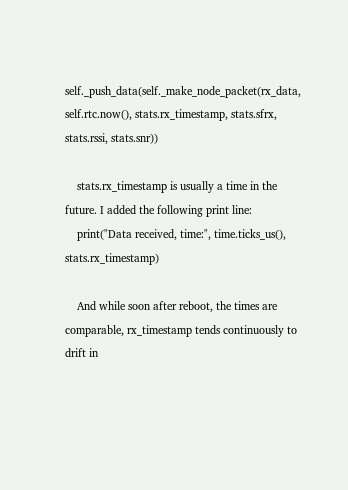self._push_data(self._make_node_packet(rx_data, self.rtc.now(), stats.rx_timestamp, stats.sfrx, stats.rssi, stats.snr))

    stats.rx_timestamp is usually a time in the future. I added the following print line:
    print("Data received, time:", time.ticks_us(), stats.rx_timestamp)

    And while soon after reboot, the times are comparable, rx_timestamp tends continuously to drift in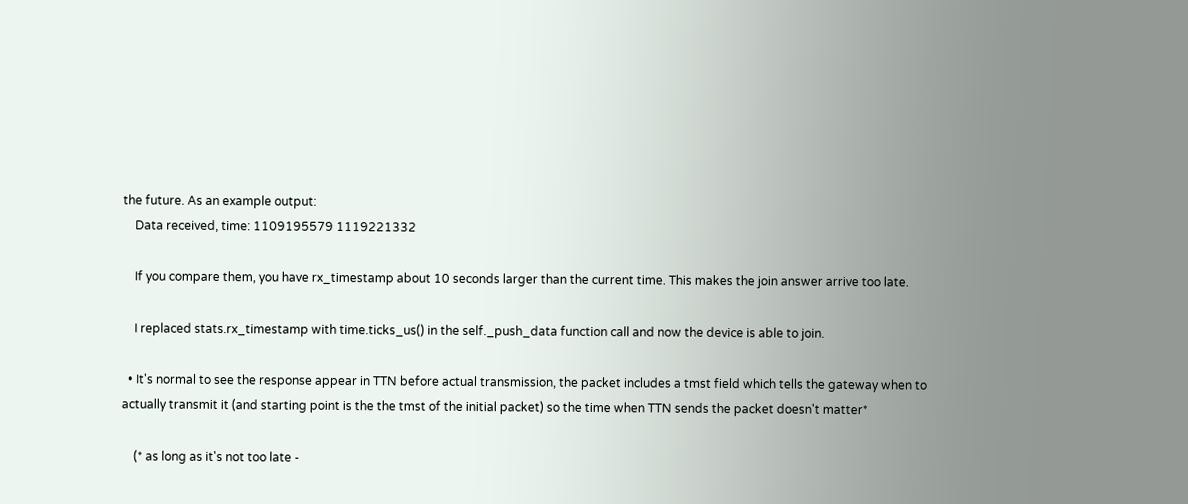the future. As an example output:
    Data received, time: 1109195579 1119221332

    If you compare them, you have rx_timestamp about 10 seconds larger than the current time. This makes the join answer arrive too late.

    I replaced stats.rx_timestamp with time.ticks_us() in the self._push_data function call and now the device is able to join.

  • It's normal to see the response appear in TTN before actual transmission, the packet includes a tmst field which tells the gateway when to actually transmit it (and starting point is the the tmst of the initial packet) so the time when TTN sends the packet doesn't matter*

    (* as long as it's not too late -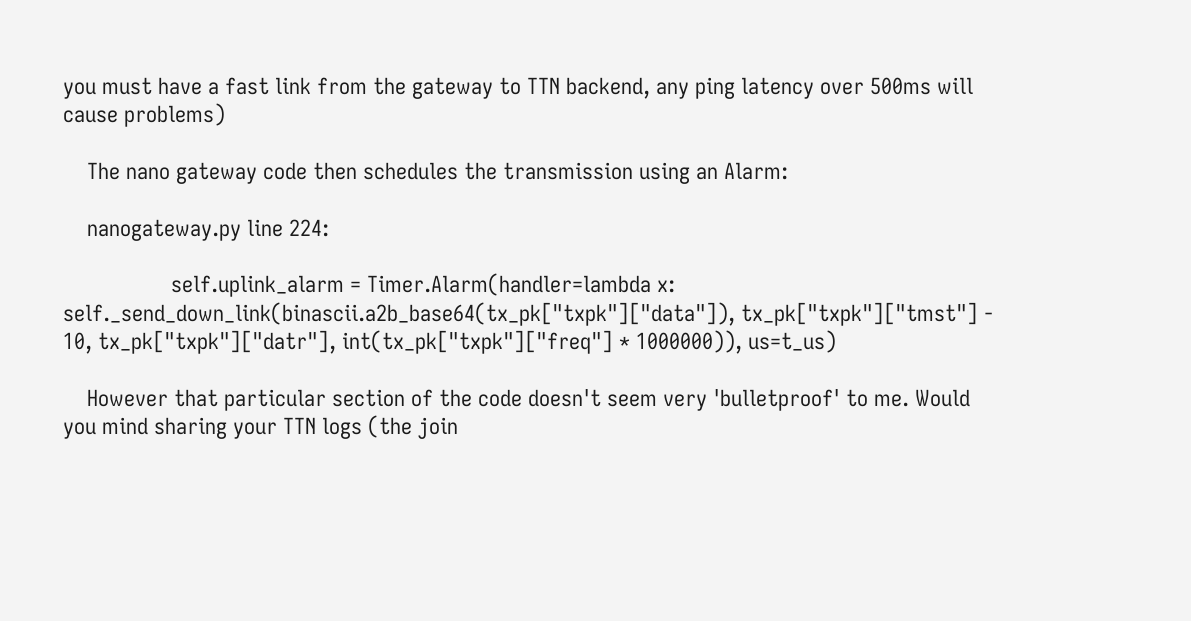you must have a fast link from the gateway to TTN backend, any ping latency over 500ms will cause problems)

    The nano gateway code then schedules the transmission using an Alarm:

    nanogateway.py line 224:

                  self.uplink_alarm = Timer.Alarm(handler=lambda x: self._send_down_link(binascii.a2b_base64(tx_pk["txpk"]["data"]), tx_pk["txpk"]["tmst"] - 10, tx_pk["txpk"]["datr"], int(tx_pk["txpk"]["freq"] * 1000000)), us=t_us)

    However that particular section of the code doesn't seem very 'bulletproof' to me. Would you mind sharing your TTN logs (the join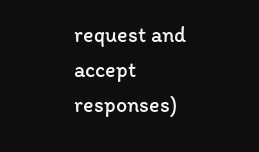request and accept responses)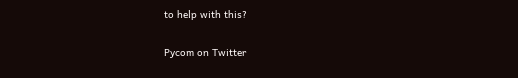to help with this?

Pycom on Twitter